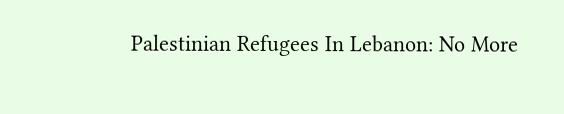Palestinian Refugees In Lebanon: No More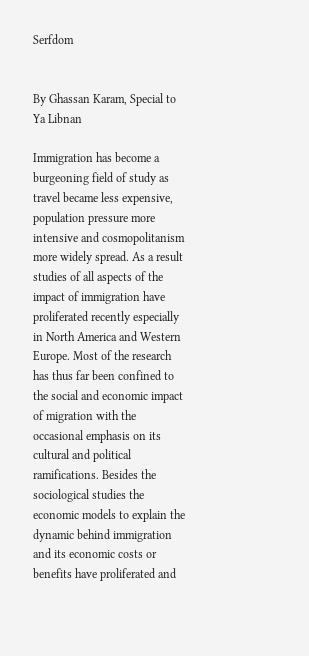Serfdom


By Ghassan Karam, Special to Ya Libnan

Immigration has become a burgeoning field of study as travel became less expensive, population pressure more intensive and cosmopolitanism more widely spread. As a result studies of all aspects of the impact of immigration have proliferated recently especially in North America and Western Europe. Most of the research has thus far been confined to the social and economic impact of migration with the occasional emphasis on its cultural and political ramifications. Besides the sociological studies the economic models to explain the dynamic behind immigration and its economic costs or benefits have proliferated and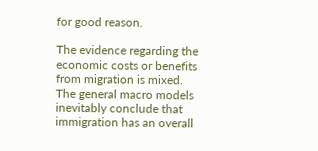for good reason.

The evidence regarding the economic costs or benefits from migration is mixed. The general macro models inevitably conclude that immigration has an overall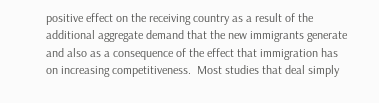positive effect on the receiving country as a result of the additional aggregate demand that the new immigrants generate and also as a consequence of the effect that immigration has on increasing competitiveness.  Most studies that deal simply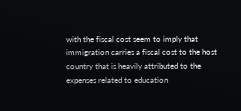with the fiscal cost seem to imply that immigration carries a fiscal cost to the host country that is heavily attributed to the expenses related to education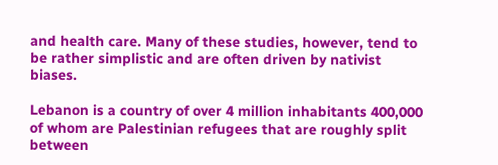and health care. Many of these studies, however, tend to be rather simplistic and are often driven by nativist biases.

Lebanon is a country of over 4 million inhabitants 400,000 of whom are Palestinian refugees that are roughly split between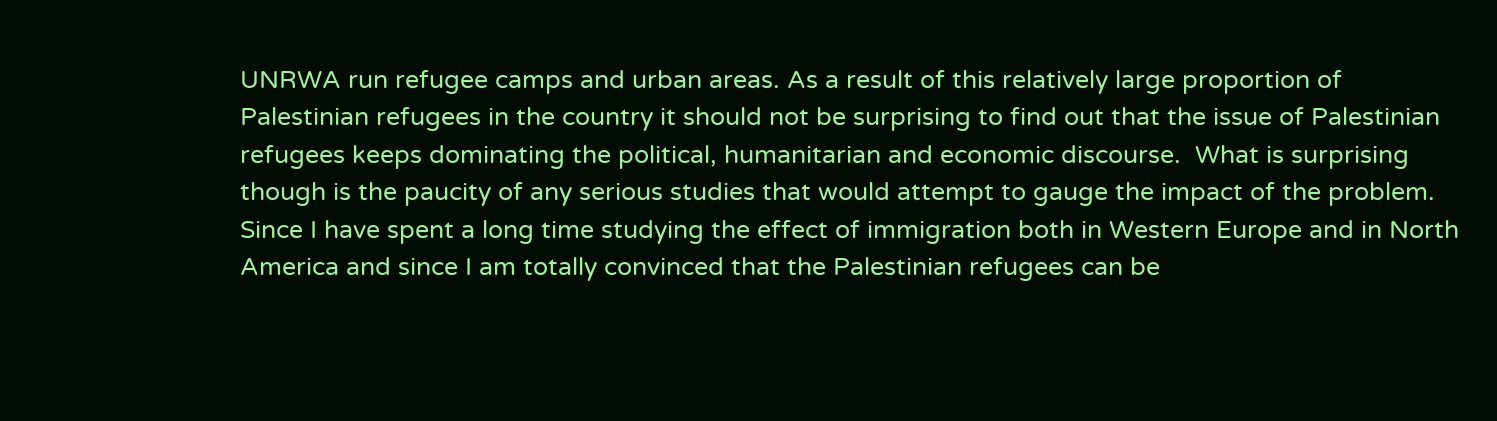UNRWA run refugee camps and urban areas. As a result of this relatively large proportion of Palestinian refugees in the country it should not be surprising to find out that the issue of Palestinian refugees keeps dominating the political, humanitarian and economic discourse.  What is surprising though is the paucity of any serious studies that would attempt to gauge the impact of the problem. Since I have spent a long time studying the effect of immigration both in Western Europe and in North America and since I am totally convinced that the Palestinian refugees can be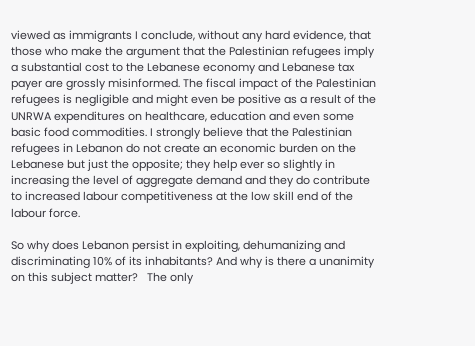viewed as immigrants I conclude, without any hard evidence, that those who make the argument that the Palestinian refugees imply a substantial cost to the Lebanese economy and Lebanese tax payer are grossly misinformed. The fiscal impact of the Palestinian refugees is negligible and might even be positive as a result of the UNRWA expenditures on healthcare, education and even some basic food commodities. I strongly believe that the Palestinian refugees in Lebanon do not create an economic burden on the Lebanese but just the opposite; they help ever so slightly in increasing the level of aggregate demand and they do contribute to increased labour competitiveness at the low skill end of the labour force.

So why does Lebanon persist in exploiting, dehumanizing and discriminating 10% of its inhabitants? And why is there a unanimity on this subject matter?   The only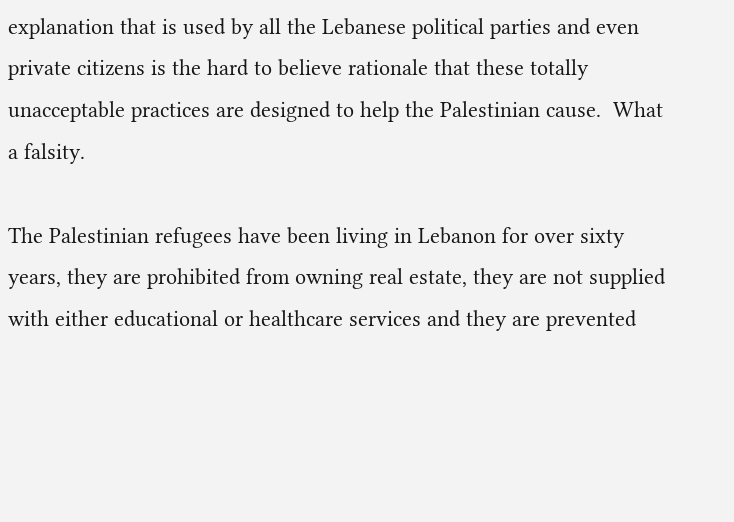explanation that is used by all the Lebanese political parties and even private citizens is the hard to believe rationale that these totally unacceptable practices are designed to help the Palestinian cause.  What a falsity.

The Palestinian refugees have been living in Lebanon for over sixty years, they are prohibited from owning real estate, they are not supplied with either educational or healthcare services and they are prevented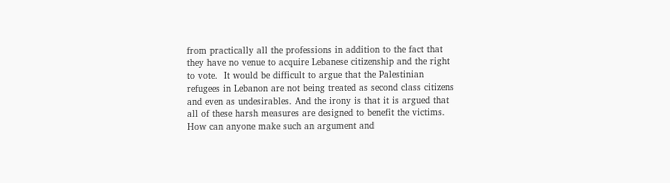from practically all the professions in addition to the fact that they have no venue to acquire Lebanese citizenship and the right to vote.  It would be difficult to argue that the Palestinian refugees in Lebanon are not being treated as second class citizens and even as undesirables. And the irony is that it is argued that all of these harsh measures are designed to benefit the victims. How can anyone make such an argument and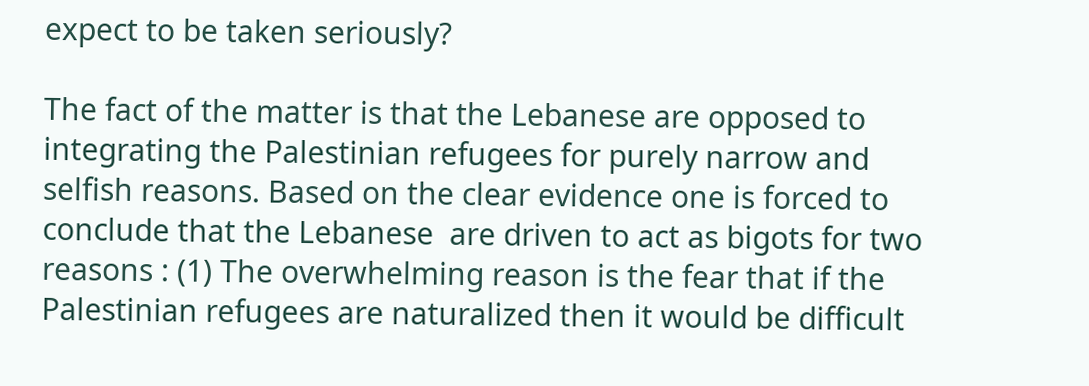expect to be taken seriously?

The fact of the matter is that the Lebanese are opposed to integrating the Palestinian refugees for purely narrow and selfish reasons. Based on the clear evidence one is forced to conclude that the Lebanese  are driven to act as bigots for two reasons : (1) The overwhelming reason is the fear that if the Palestinian refugees are naturalized then it would be difficult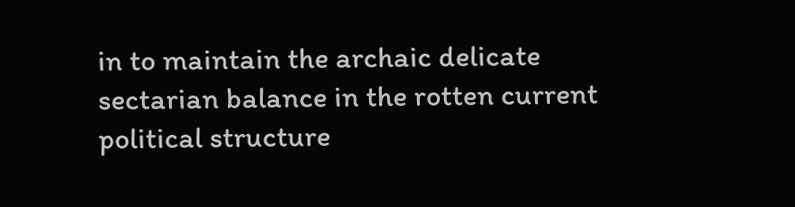in to maintain the archaic delicate sectarian balance in the rotten current political structure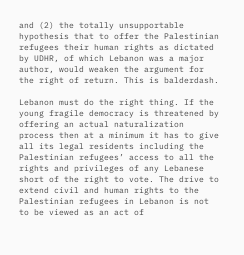and (2) the totally unsupportable hypothesis that to offer the Palestinian refugees their human rights as dictated by UDHR, of which Lebanon was a major author, would weaken the argument for the right of return. This is balderdash.

Lebanon must do the right thing. If the young fragile democracy is threatened by offering an actual naturalization process then at a minimum it has to give all its legal residents including the Palestinian refugees’ access to all the rights and privileges of any Lebanese short of the right to vote. The drive to extend civil and human rights to the Palestinian refugees in Lebanon is not to be viewed as an act of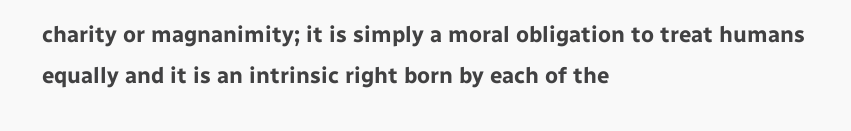charity or magnanimity; it is simply a moral obligation to treat humans equally and it is an intrinsic right born by each of the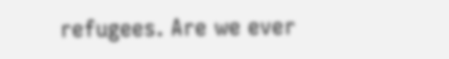refugees. Are we ever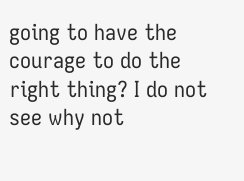going to have the courage to do the right thing? I do not see why not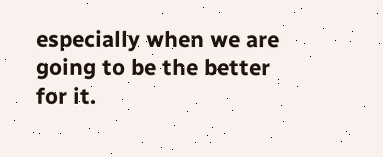especially when we are going to be the better for it.